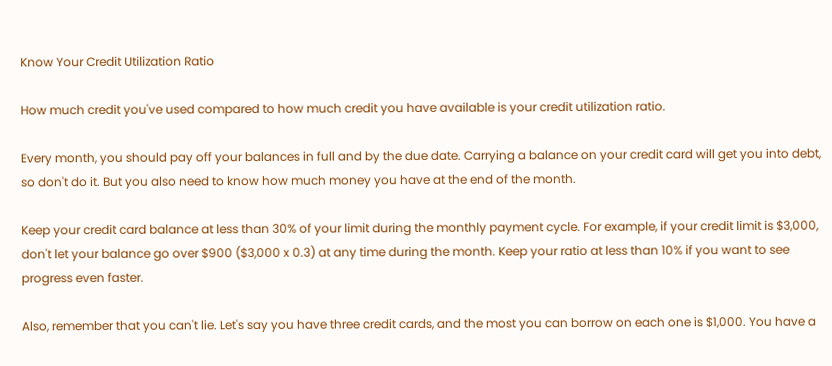Know Your Credit Utilization Ratio

How much credit you've used compared to how much credit you have available is your credit utilization ratio.

Every month, you should pay off your balances in full and by the due date. Carrying a balance on your credit card will get you into debt, so don't do it. But you also need to know how much money you have at the end of the month.

Keep your credit card balance at less than 30% of your limit during the monthly payment cycle. For example, if your credit limit is $3,000, don't let your balance go over $900 ($3,000 x 0.3) at any time during the month. Keep your ratio at less than 10% if you want to see progress even faster.

Also, remember that you can't lie. Let's say you have three credit cards, and the most you can borrow on each one is $1,000. You have a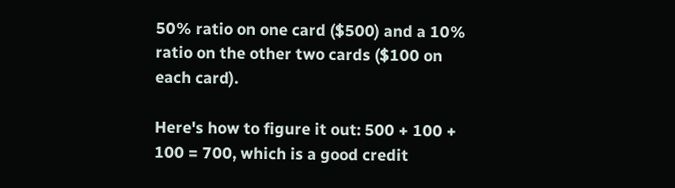50% ratio on one card ($500) and a 10% ratio on the other two cards ($100 on each card).

Here's how to figure it out: 500 + 100 + 100 = 700, which is a good credit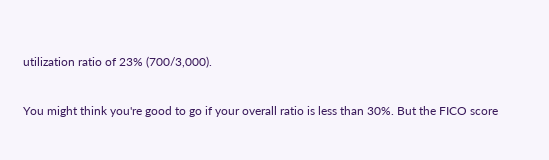utilization ratio of 23% (700/3,000).

You might think you're good to go if your overall ratio is less than 30%. But the FICO score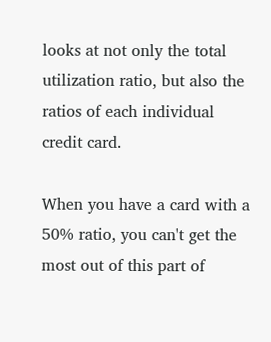looks at not only the total utilization ratio, but also the ratios of each individual credit card.

When you have a card with a 50% ratio, you can't get the most out of this part of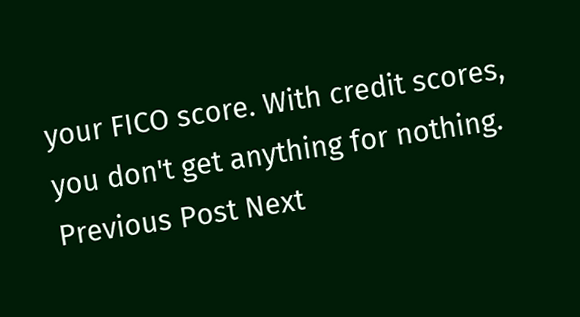your FICO score. With credit scores, you don't get anything for nothing.
Previous Post Next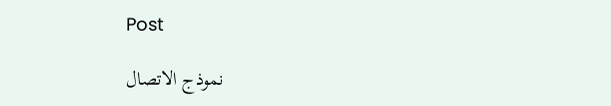Post

نموذج الاتصال